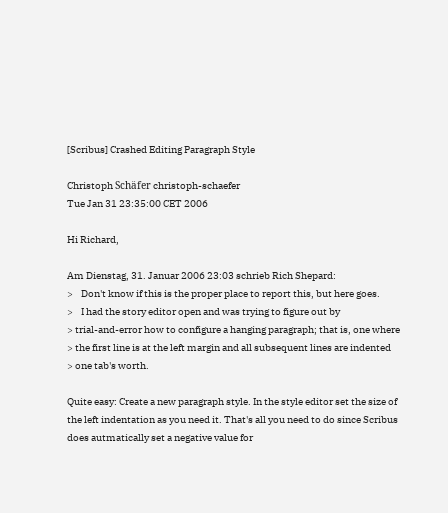[Scribus] Crashed Editing Paragraph Style

Christoph Schäfer christoph-schaefer
Tue Jan 31 23:35:00 CET 2006

Hi Richard,

Am Dienstag, 31. Januar 2006 23:03 schrieb Rich Shepard:
>    Don't know if this is the proper place to report this, but here goes.
>    I had the story editor open and was trying to figure out by
> trial-and-error how to configure a hanging paragraph; that is, one where
> the first line is at the left margin and all subsequent lines are indented
> one tab's worth.

Quite easy: Create a new paragraph style. In the style editor set the size of
the left indentation as you need it. That's all you need to do since Scribus
does autmatically set a negative value for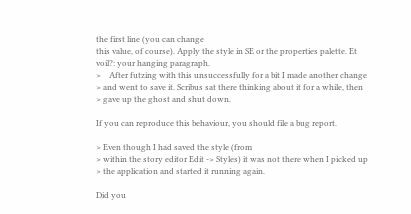the first line (you can change
this value, of course). Apply the style in SE or the properties palette. Et
voil?: your hanging paragraph.
>    After futzing with this unsuccessfully for a bit I made another change
> and went to save it. Scribus sat there thinking about it for a while, then
> gave up the ghost and shut down.

If you can reproduce this behaviour, you should file a bug report.

> Even though I had saved the style (from
> within the story editor Edit -> Styles) it was not there when I picked up
> the application and started it running again.

Did you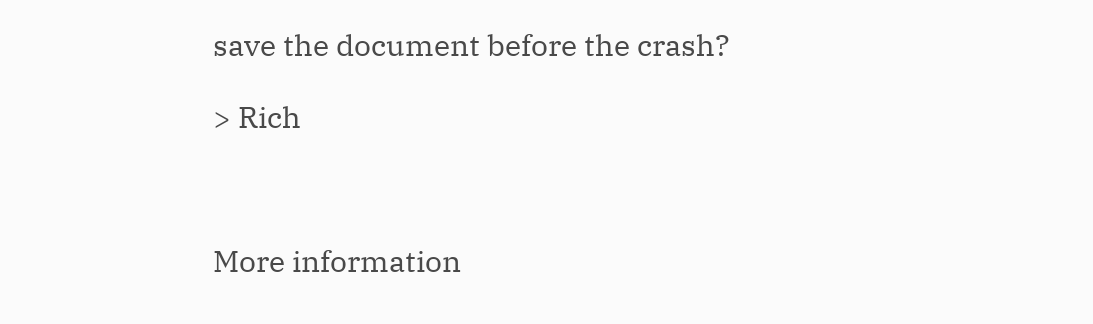save the document before the crash?

> Rich



More information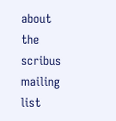about the scribus mailing list